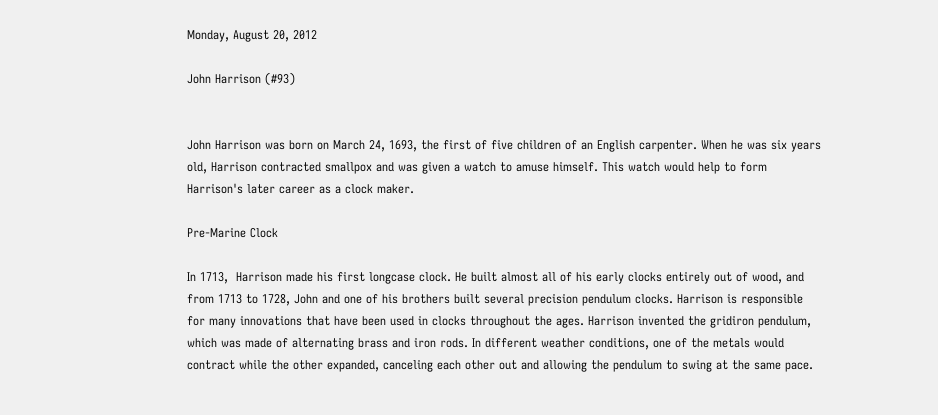Monday, August 20, 2012

John Harrison (#93)


John Harrison was born on March 24, 1693, the first of five children of an English carpenter. When he was six years old, Harrison contracted smallpox and was given a watch to amuse himself. This watch would help to form Harrison's later career as a clock maker.

Pre-Marine Clock

In 1713,  Harrison made his first longcase clock. He built almost all of his early clocks entirely out of wood, and from 1713 to 1728, John and one of his brothers built several precision pendulum clocks. Harrison is responsible for many innovations that have been used in clocks throughout the ages. Harrison invented the gridiron pendulum, which was made of alternating brass and iron rods. In different weather conditions, one of the metals would contract while the other expanded, canceling each other out and allowing the pendulum to swing at the same pace.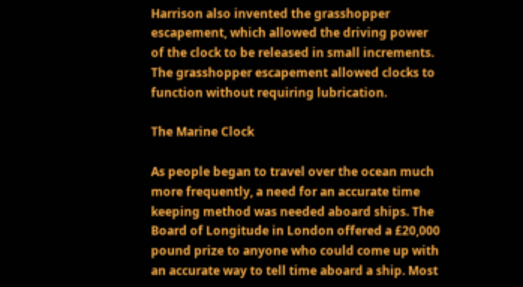Harrison also invented the grasshopper escapement, which allowed the driving power of the clock to be released in small increments. The grasshopper escapement allowed clocks to function without requiring lubrication.

The Marine Clock

As people began to travel over the ocean much more frequently, a need for an accurate time keeping method was needed aboard ships. The Board of Longitude in London offered a £20,000 pound prize to anyone who could come up with an accurate way to tell time aboard a ship. Most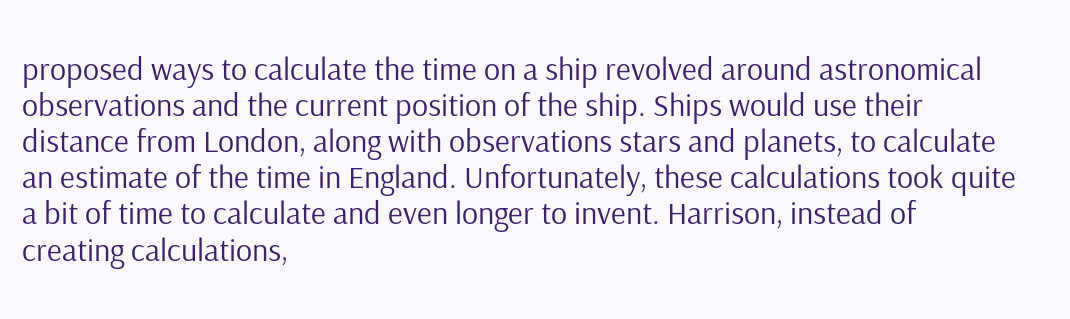proposed ways to calculate the time on a ship revolved around astronomical observations and the current position of the ship. Ships would use their distance from London, along with observations stars and planets, to calculate an estimate of the time in England. Unfortunately, these calculations took quite a bit of time to calculate and even longer to invent. Harrison, instead of creating calculations,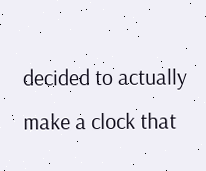decided to actually make a clock that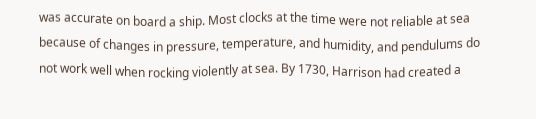was accurate on board a ship. Most clocks at the time were not reliable at sea because of changes in pressure, temperature, and humidity, and pendulums do not work well when rocking violently at sea. By 1730, Harrison had created a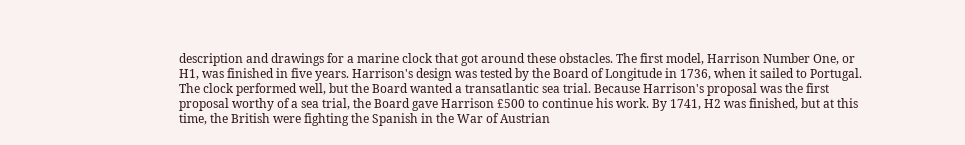description and drawings for a marine clock that got around these obstacles. The first model, Harrison Number One, or H1, was finished in five years. Harrison's design was tested by the Board of Longitude in 1736, when it sailed to Portugal. The clock performed well, but the Board wanted a transatlantic sea trial. Because Harrison's proposal was the first proposal worthy of a sea trial, the Board gave Harrison £500 to continue his work. By 1741, H2 was finished, but at this time, the British were fighting the Spanish in the War of Austrian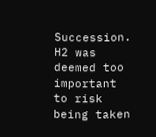Succession. H2 was deemed too important to risk being taken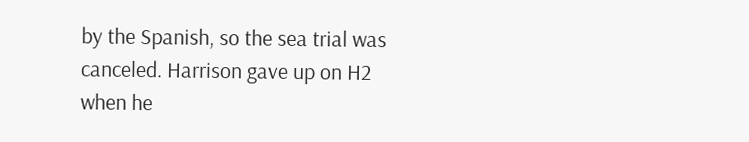by the Spanish, so the sea trial was canceled. Harrison gave up on H2 when he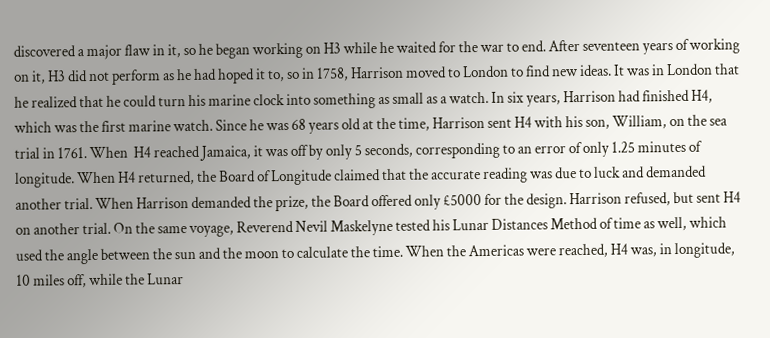discovered a major flaw in it, so he began working on H3 while he waited for the war to end. After seventeen years of working on it, H3 did not perform as he had hoped it to, so in 1758, Harrison moved to London to find new ideas. It was in London that he realized that he could turn his marine clock into something as small as a watch. In six years, Harrison had finished H4, which was the first marine watch. Since he was 68 years old at the time, Harrison sent H4 with his son, William, on the sea trial in 1761. When  H4 reached Jamaica, it was off by only 5 seconds, corresponding to an error of only 1.25 minutes of longitude. When H4 returned, the Board of Longitude claimed that the accurate reading was due to luck and demanded another trial. When Harrison demanded the prize, the Board offered only £5000 for the design. Harrison refused, but sent H4 on another trial. On the same voyage, Reverend Nevil Maskelyne tested his Lunar Distances Method of time as well, which used the angle between the sun and the moon to calculate the time. When the Americas were reached, H4 was, in longitude, 10 miles off, while the Lunar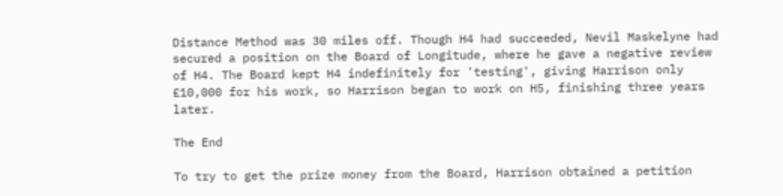Distance Method was 30 miles off. Though H4 had succeeded, Nevil Maskelyne had secured a position on the Board of Longitude, where he gave a negative review of H4. The Board kept H4 indefinitely for 'testing', giving Harrison only £10,000 for his work, so Harrison began to work on H5, finishing three years later.

The End

To try to get the prize money from the Board, Harrison obtained a petition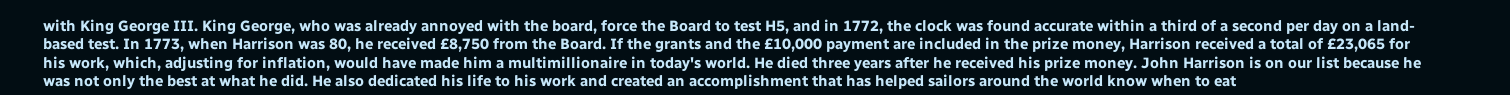with King George III. King George, who was already annoyed with the board, force the Board to test H5, and in 1772, the clock was found accurate within a third of a second per day on a land-based test. In 1773, when Harrison was 80, he received £8,750 from the Board. If the grants and the £10,000 payment are included in the prize money, Harrison received a total of £23,065 for his work, which, adjusting for inflation, would have made him a multimillionaire in today's world. He died three years after he received his prize money. John Harrison is on our list because he was not only the best at what he did. He also dedicated his life to his work and created an accomplishment that has helped sailors around the world know when to eat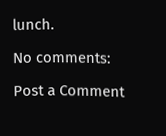lunch.

No comments:

Post a Comment